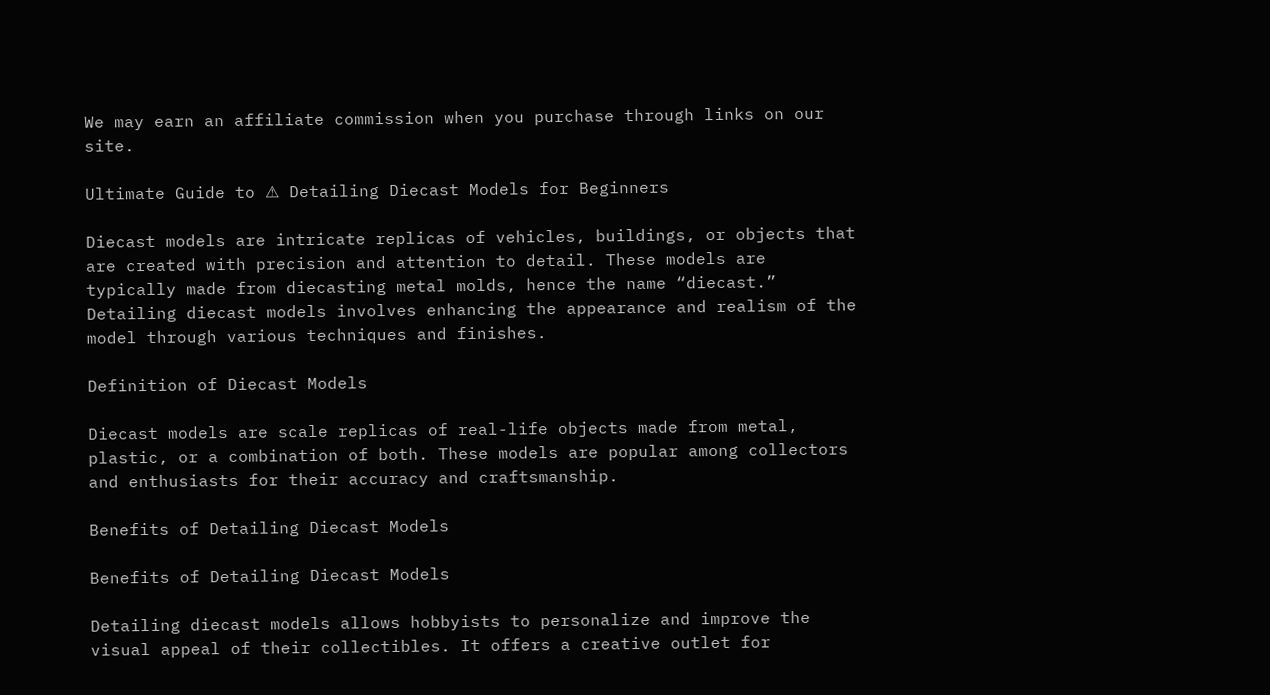We may earn an affiliate commission when you purchase through links on our site.

Ultimate Guide to ⚠ Detailing Diecast Models for Beginners

Diecast models are intricate replicas of vehicles, buildings, or objects that are created with precision and attention to detail. These models are typically made from diecasting metal molds, hence the name “diecast.” Detailing diecast models involves enhancing the appearance and realism of the model through various techniques and finishes.

Definition of Diecast Models

Diecast models are scale replicas of real-life objects made from metal, plastic, or a combination of both. These models are popular among collectors and enthusiasts for their accuracy and craftsmanship.

Benefits of Detailing Diecast Models

Benefits of Detailing Diecast Models

Detailing diecast models allows hobbyists to personalize and improve the visual appeal of their collectibles. It offers a creative outlet for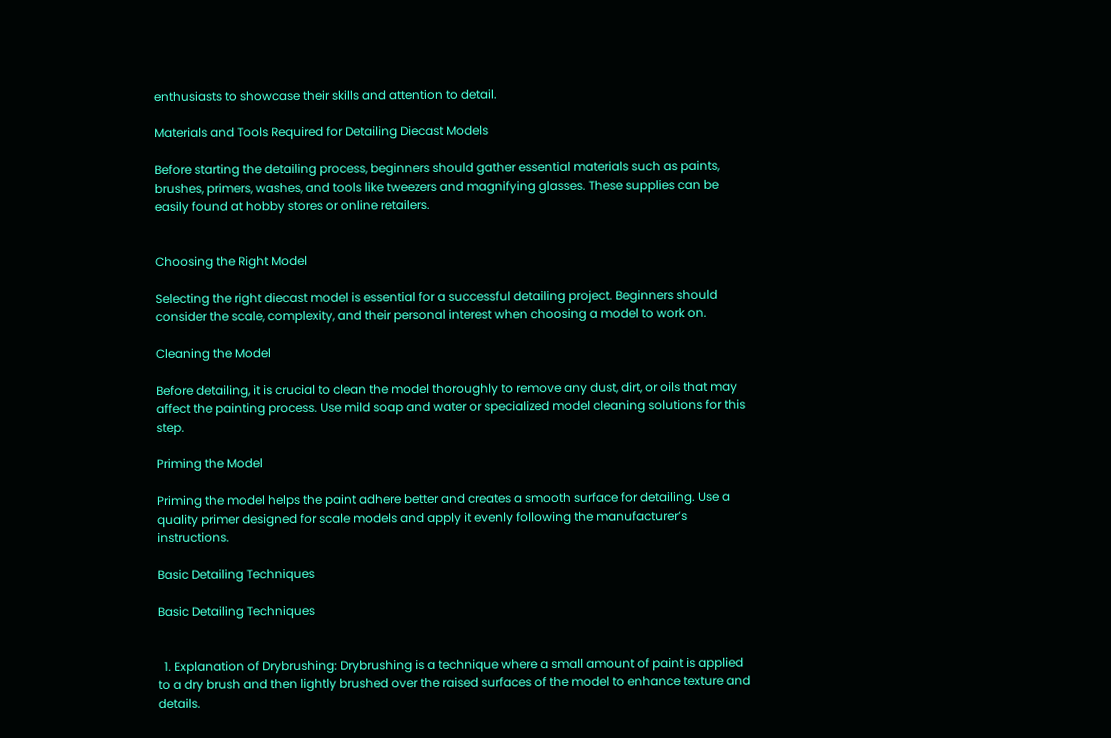enthusiasts to showcase their skills and attention to detail.

Materials and Tools Required for Detailing Diecast Models

Before starting the detailing process, beginners should gather essential materials such as paints, brushes, primers, washes, and tools like tweezers and magnifying glasses. These supplies can be easily found at hobby stores or online retailers.


Choosing the Right Model

Selecting the right diecast model is essential for a successful detailing project. Beginners should consider the scale, complexity, and their personal interest when choosing a model to work on.

Cleaning the Model

Before detailing, it is crucial to clean the model thoroughly to remove any dust, dirt, or oils that may affect the painting process. Use mild soap and water or specialized model cleaning solutions for this step.

Priming the Model

Priming the model helps the paint adhere better and creates a smooth surface for detailing. Use a quality primer designed for scale models and apply it evenly following the manufacturer’s instructions.

Basic Detailing Techniques

Basic Detailing Techniques


  1. Explanation of Drybrushing: Drybrushing is a technique where a small amount of paint is applied to a dry brush and then lightly brushed over the raised surfaces of the model to enhance texture and details.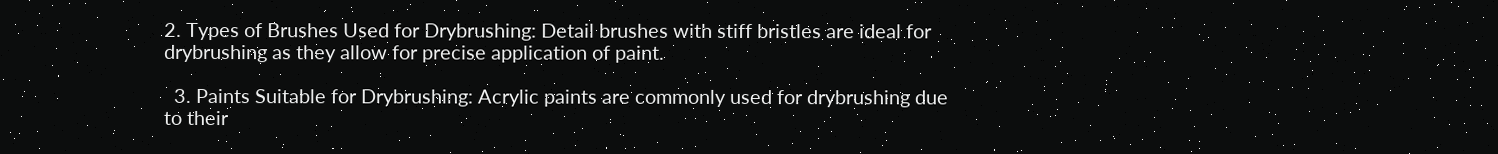2. Types of Brushes Used for Drybrushing: Detail brushes with stiff bristles are ideal for drybrushing as they allow for precise application of paint.

  3. Paints Suitable for Drybrushing: Acrylic paints are commonly used for drybrushing due to their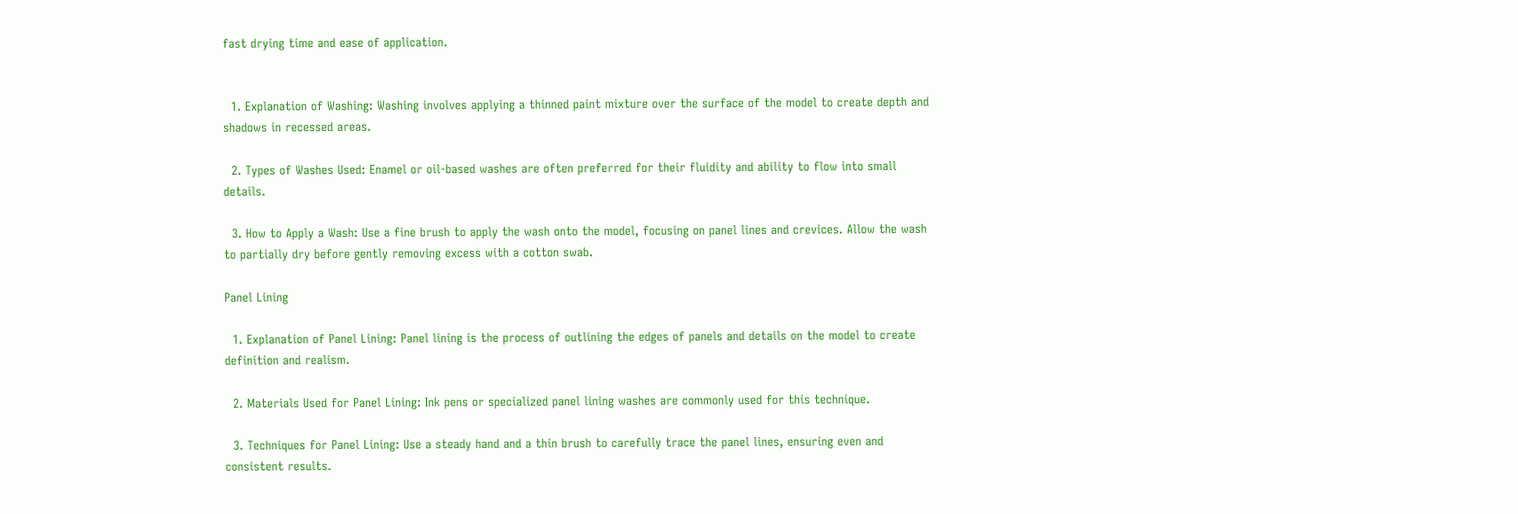fast drying time and ease of application.


  1. Explanation of Washing: Washing involves applying a thinned paint mixture over the surface of the model to create depth and shadows in recessed areas.

  2. Types of Washes Used: Enamel or oil-based washes are often preferred for their fluidity and ability to flow into small details.

  3. How to Apply a Wash: Use a fine brush to apply the wash onto the model, focusing on panel lines and crevices. Allow the wash to partially dry before gently removing excess with a cotton swab.

Panel Lining

  1. Explanation of Panel Lining: Panel lining is the process of outlining the edges of panels and details on the model to create definition and realism.

  2. Materials Used for Panel Lining: Ink pens or specialized panel lining washes are commonly used for this technique.

  3. Techniques for Panel Lining: Use a steady hand and a thin brush to carefully trace the panel lines, ensuring even and consistent results.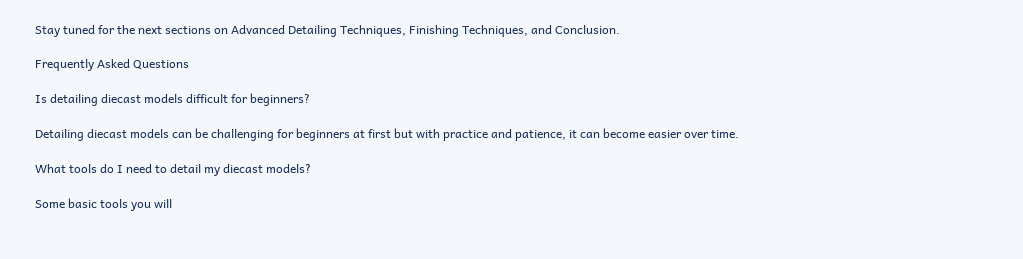Stay tuned for the next sections on Advanced Detailing Techniques, Finishing Techniques, and Conclusion.

Frequently Asked Questions

Is detailing diecast models difficult for beginners?

Detailing diecast models can be challenging for beginners at first but with practice and patience, it can become easier over time.

What tools do I need to detail my diecast models?

Some basic tools you will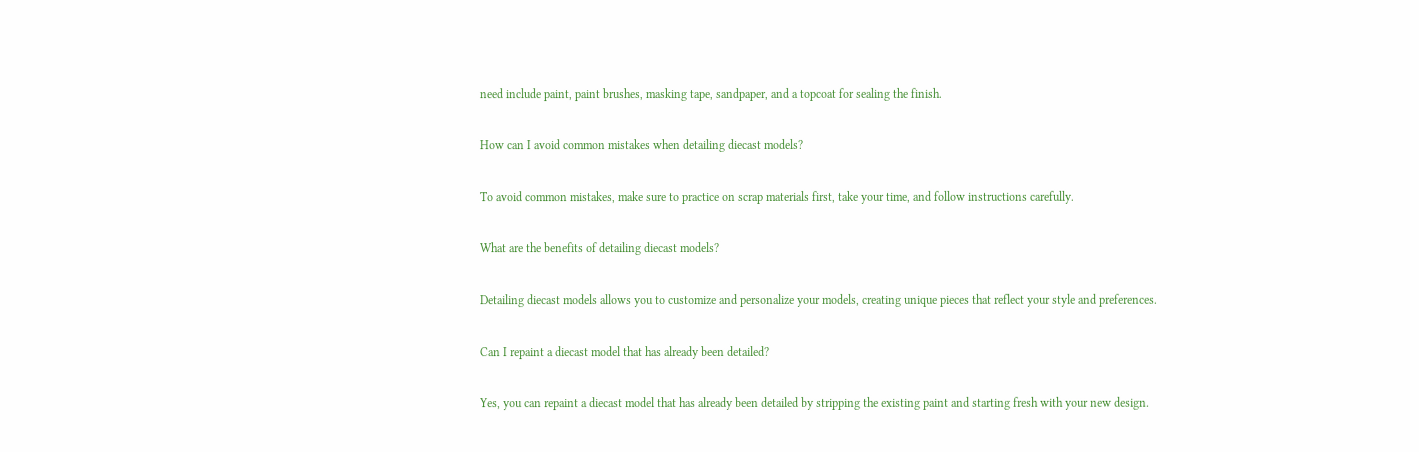need include paint, paint brushes, masking tape, sandpaper, and a topcoat for sealing the finish.

How can I avoid common mistakes when detailing diecast models?

To avoid common mistakes, make sure to practice on scrap materials first, take your time, and follow instructions carefully.

What are the benefits of detailing diecast models?

Detailing diecast models allows you to customize and personalize your models, creating unique pieces that reflect your style and preferences.

Can I repaint a diecast model that has already been detailed?

Yes, you can repaint a diecast model that has already been detailed by stripping the existing paint and starting fresh with your new design.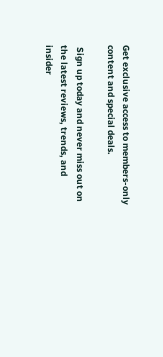Get exclusive access to members-only content and special deals.

 Sign up today and never miss out on the latest reviews, trends, and insider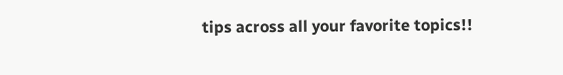tips across all your favorite topics!!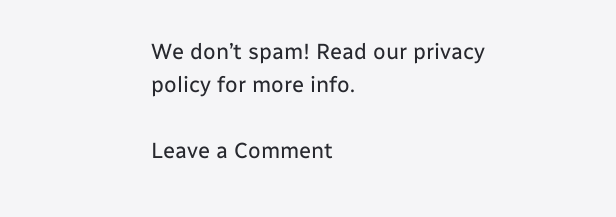We don’t spam! Read our privacy policy for more info.

Leave a Comment